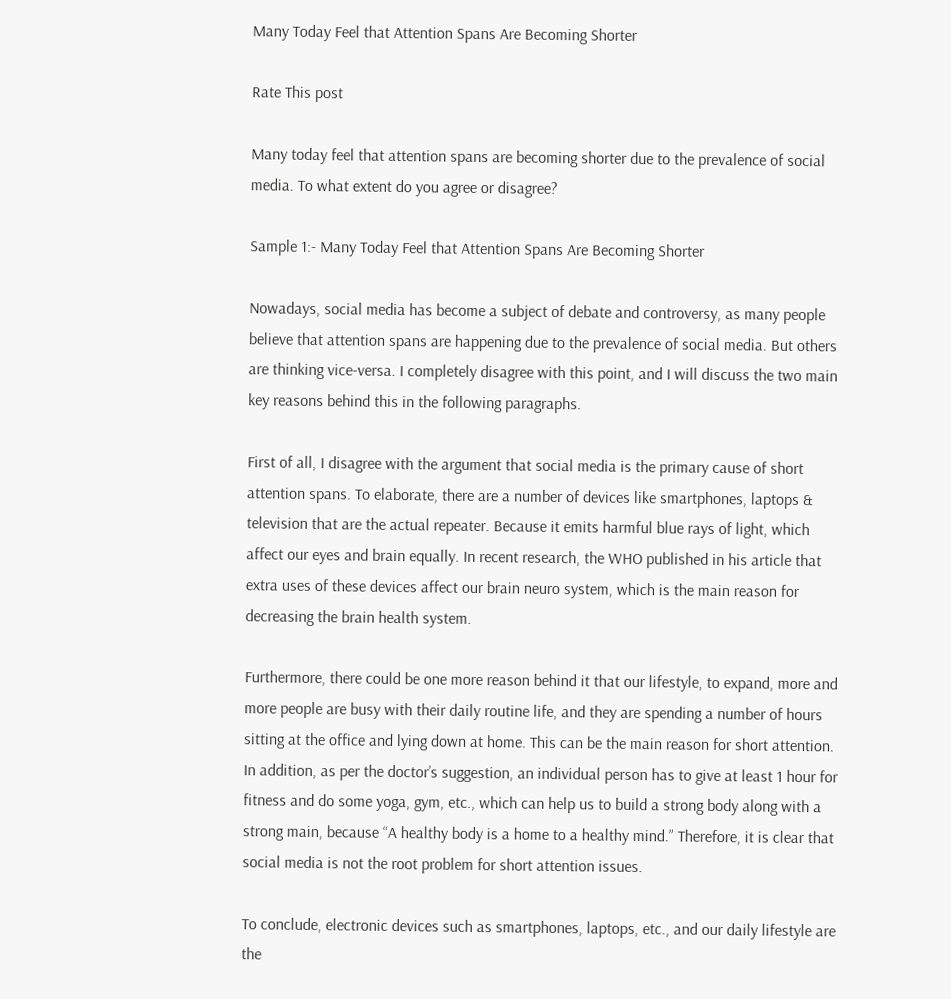Many Today Feel that Attention Spans Are Becoming Shorter

Rate This post

Many today feel that attention spans are becoming shorter due to the prevalence of social media. To what extent do you agree or disagree?

Sample 1:- Many Today Feel that Attention Spans Are Becoming Shorter

Nowadays, social media has become a subject of debate and controversy, as many people believe that attention spans are happening due to the prevalence of social media. But others are thinking vice-versa. I completely disagree with this point, and I will discuss the two main key reasons behind this in the following paragraphs.

First of all, I disagree with the argument that social media is the primary cause of short attention spans. To elaborate, there are a number of devices like smartphones, laptops & television that are the actual repeater. Because it emits harmful blue rays of light, which affect our eyes and brain equally. In recent research, the WHO published in his article that extra uses of these devices affect our brain neuro system, which is the main reason for decreasing the brain health system.

Furthermore, there could be one more reason behind it that our lifestyle, to expand, more and more people are busy with their daily routine life, and they are spending a number of hours sitting at the office and lying down at home. This can be the main reason for short attention. In addition, as per the doctor’s suggestion, an individual person has to give at least 1 hour for fitness and do some yoga, gym, etc., which can help us to build a strong body along with a strong main, because “A healthy body is a home to a healthy mind.” Therefore, it is clear that social media is not the root problem for short attention issues.

To conclude, electronic devices such as smartphones, laptops, etc., and our daily lifestyle are the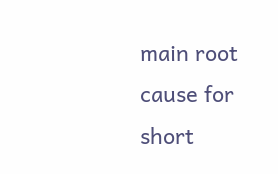main root cause for short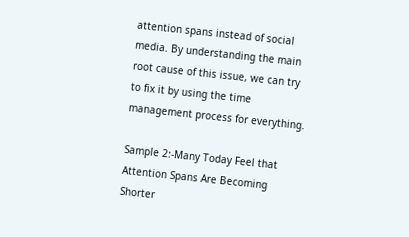attention spans instead of social media. By understanding the main root cause of this issue, we can try to fix it by using the time management process for everything.

Sample 2:-Many Today Feel that Attention Spans Are Becoming Shorter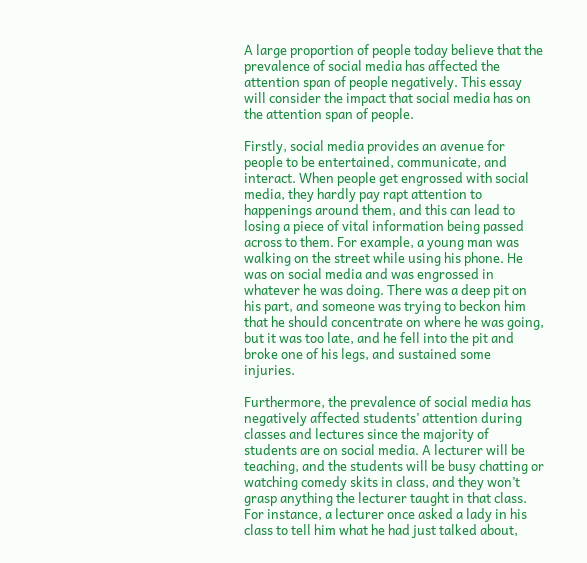A large proportion of people today believe that the prevalence of social media has affected the attention span of people negatively. This essay will consider the impact that social media has on the attention span of people.

Firstly, social media provides an avenue for people to be entertained, communicate, and interact. When people get engrossed with social media, they hardly pay rapt attention to happenings around them, and this can lead to losing a piece of vital information being passed across to them. For example, a young man was walking on the street while using his phone. He was on social media and was engrossed in whatever he was doing. There was a deep pit on his part, and someone was trying to beckon him that he should concentrate on where he was going, but it was too late, and he fell into the pit and broke one of his legs, and sustained some injuries.

Furthermore, the prevalence of social media has negatively affected students’ attention during classes and lectures since the majority of students are on social media. A lecturer will be teaching, and the students will be busy chatting or watching comedy skits in class, and they won’t grasp anything the lecturer taught in that class. For instance, a lecturer once asked a lady in his class to tell him what he had just talked about,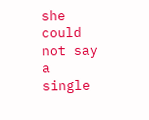she could not say a single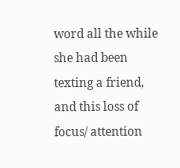word all the while she had been texting a friend, and this loss of focus/ attention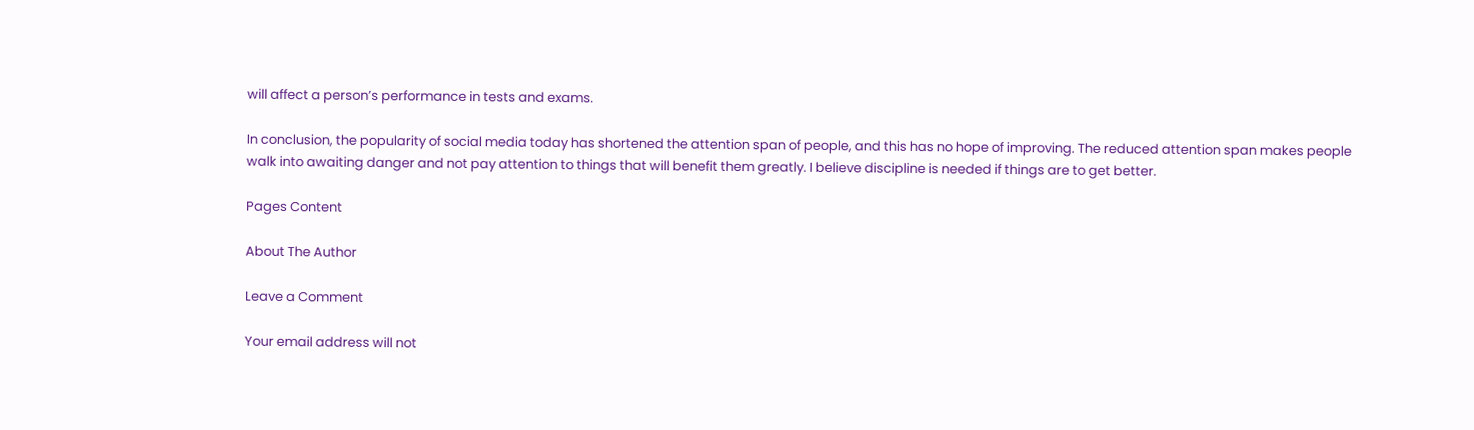will affect a person’s performance in tests and exams.

In conclusion, the popularity of social media today has shortened the attention span of people, and this has no hope of improving. The reduced attention span makes people walk into awaiting danger and not pay attention to things that will benefit them greatly. I believe discipline is needed if things are to get better.

Pages Content

About The Author

Leave a Comment

Your email address will not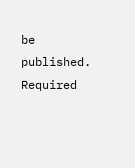be published. Required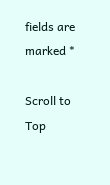fields are marked *

Scroll to Top